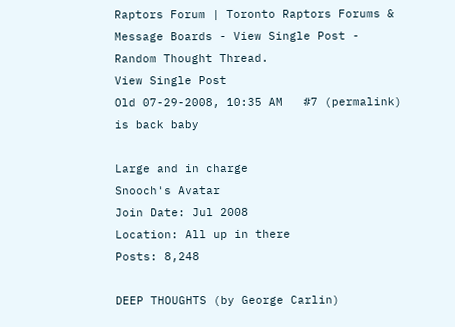Raptors Forum | Toronto Raptors Forums & Message Boards - View Single Post - Random Thought Thread.
View Single Post
Old 07-29-2008, 10:35 AM   #7 (permalink)
is back baby

Large and in charge
Snooch's Avatar
Join Date: Jul 2008
Location: All up in there
Posts: 8,248

DEEP THOUGHTS (by George Carlin)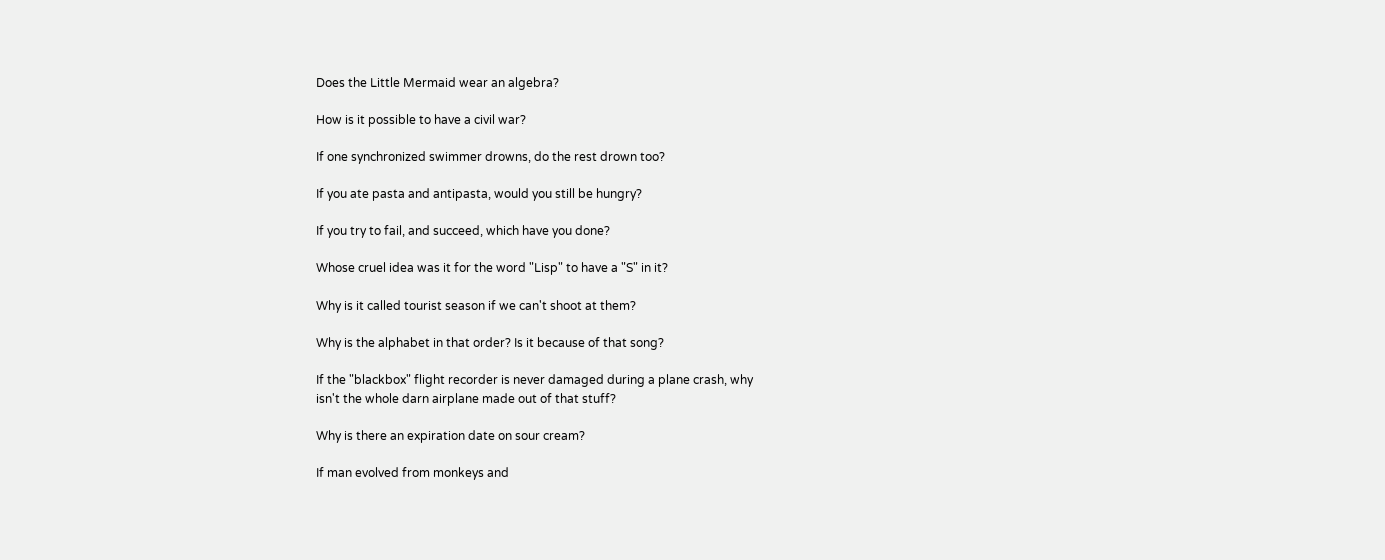Does the Little Mermaid wear an algebra?

How is it possible to have a civil war?

If one synchronized swimmer drowns, do the rest drown too?

If you ate pasta and antipasta, would you still be hungry?

If you try to fail, and succeed, which have you done?

Whose cruel idea was it for the word "Lisp" to have a "S" in it?

Why is it called tourist season if we can't shoot at them?

Why is the alphabet in that order? Is it because of that song?

If the "blackbox" flight recorder is never damaged during a plane crash, why
isn't the whole darn airplane made out of that stuff?

Why is there an expiration date on sour cream?

If man evolved from monkeys and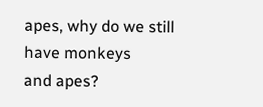apes, why do we still have monkeys
and apes?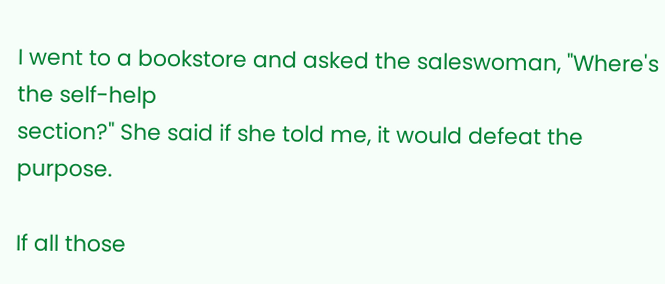I went to a bookstore and asked the saleswoman, "Where's the self-help
section?" She said if she told me, it would defeat the purpose.

If all those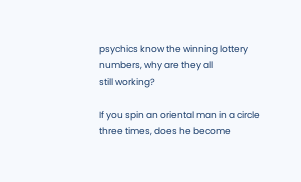psychics know the winning lottery numbers, why are they all
still working?

If you spin an oriental man in a circle three times, does he become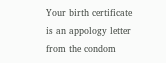Your birth certificate is an appology letter from the condom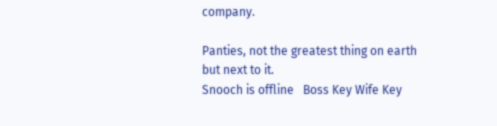company.

Panties, not the greatest thing on earth but next to it.
Snooch is offline   Boss Key Wife Key